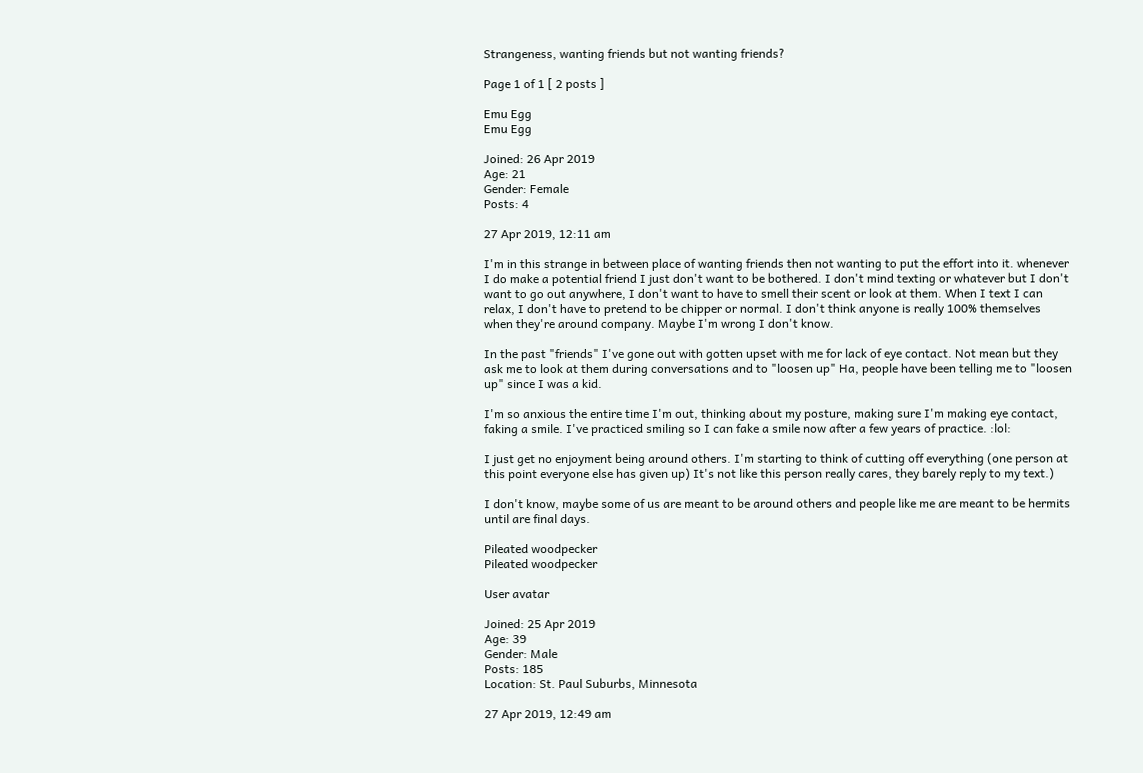Strangeness, wanting friends but not wanting friends?

Page 1 of 1 [ 2 posts ]

Emu Egg
Emu Egg

Joined: 26 Apr 2019
Age: 21
Gender: Female
Posts: 4

27 Apr 2019, 12:11 am

I'm in this strange in between place of wanting friends then not wanting to put the effort into it. whenever I do make a potential friend I just don't want to be bothered. I don't mind texting or whatever but I don't want to go out anywhere, I don't want to have to smell their scent or look at them. When I text I can relax, I don't have to pretend to be chipper or normal. I don't think anyone is really 100% themselves when they're around company. Maybe I'm wrong I don't know.

In the past "friends" I've gone out with gotten upset with me for lack of eye contact. Not mean but they ask me to look at them during conversations and to "loosen up" Ha, people have been telling me to "loosen up" since I was a kid.

I'm so anxious the entire time I'm out, thinking about my posture, making sure I'm making eye contact, faking a smile. I've practiced smiling so I can fake a smile now after a few years of practice. :lol:

I just get no enjoyment being around others. I'm starting to think of cutting off everything (one person at this point everyone else has given up) It's not like this person really cares, they barely reply to my text.)

I don't know, maybe some of us are meant to be around others and people like me are meant to be hermits until are final days.

Pileated woodpecker
Pileated woodpecker

User avatar

Joined: 25 Apr 2019
Age: 39
Gender: Male
Posts: 185
Location: St. Paul Suburbs, Minnesota

27 Apr 2019, 12:49 am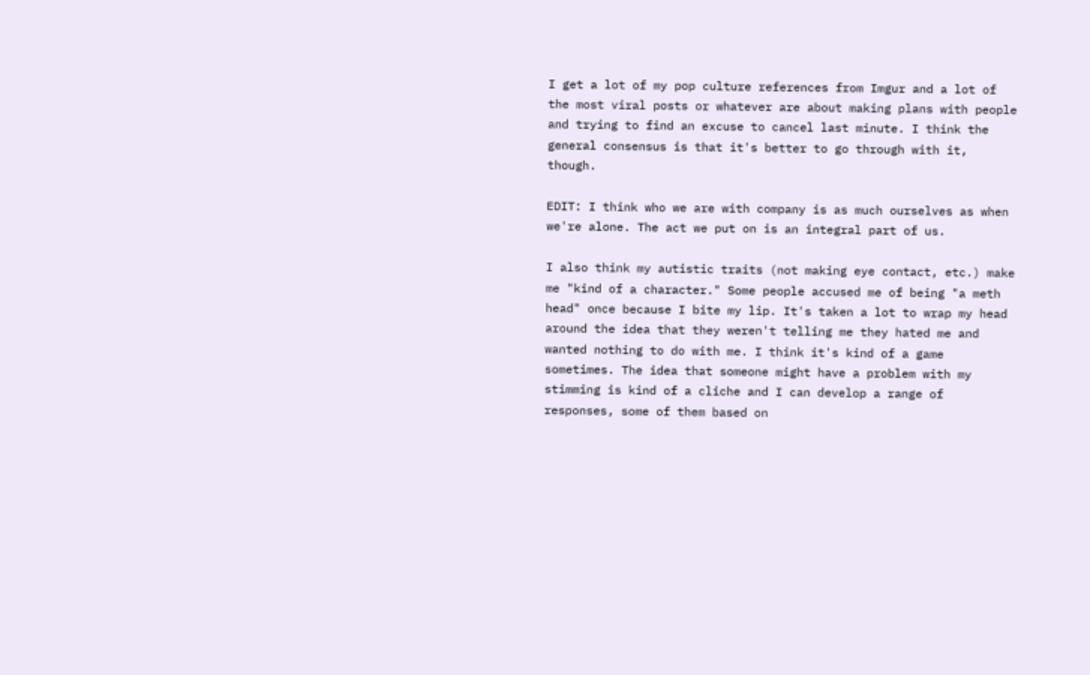I get a lot of my pop culture references from Imgur and a lot of the most viral posts or whatever are about making plans with people and trying to find an excuse to cancel last minute. I think the general consensus is that it's better to go through with it, though.

EDIT: I think who we are with company is as much ourselves as when we're alone. The act we put on is an integral part of us.

I also think my autistic traits (not making eye contact, etc.) make me "kind of a character." Some people accused me of being "a meth head" once because I bite my lip. It's taken a lot to wrap my head around the idea that they weren't telling me they hated me and wanted nothing to do with me. I think it's kind of a game sometimes. The idea that someone might have a problem with my stimming is kind of a cliche and I can develop a range of responses, some of them based on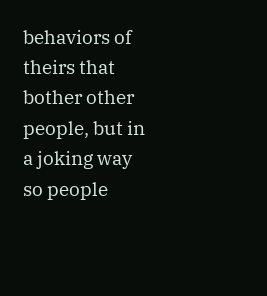behaviors of theirs that bother other people, but in a joking way so people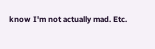know I'm not actually mad. Etc.